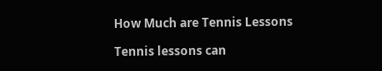How Much are Tennis Lessons

Tennis lessons can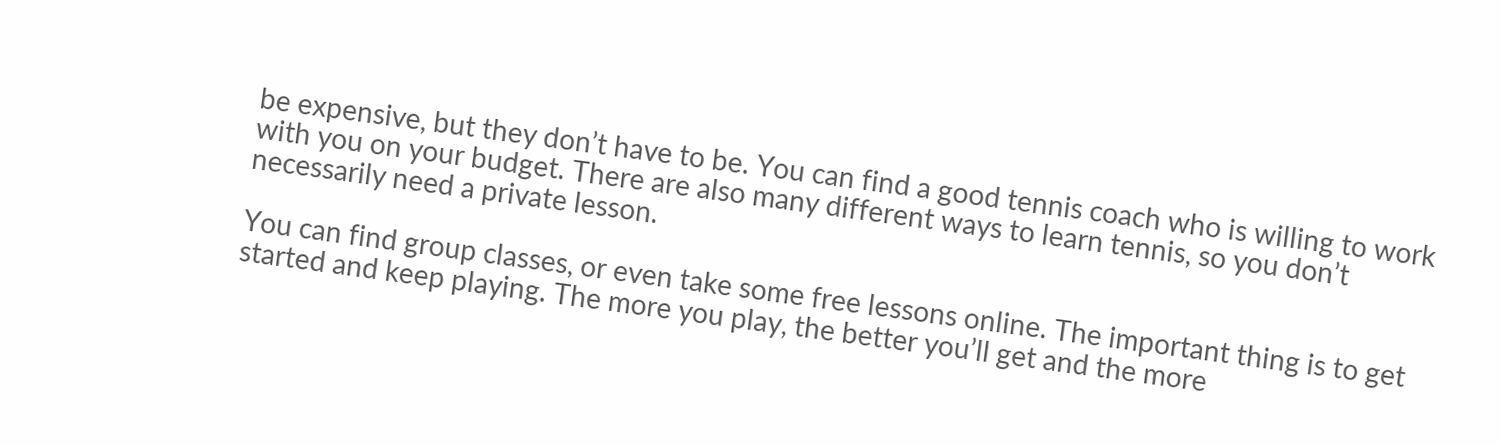be expensive, but they don’t have to be. You can find a good tennis coach who is willing to work with you on your budget. There are also many different ways to learn tennis, so you don’t necessarily need a private lesson.

You can find group classes, or even take some free lessons online. The important thing is to get started and keep playing. The more you play, the better you’ll get and the more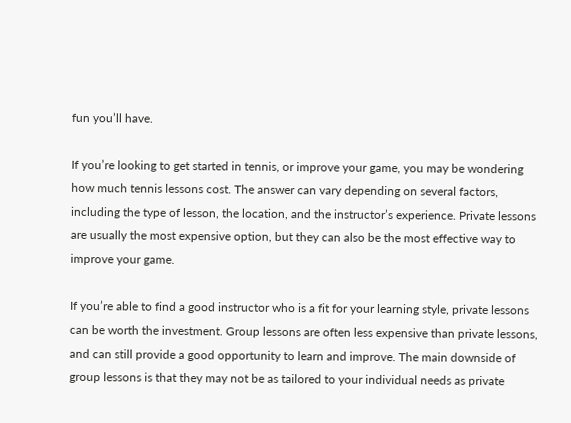fun you’ll have.

If you’re looking to get started in tennis, or improve your game, you may be wondering how much tennis lessons cost. The answer can vary depending on several factors, including the type of lesson, the location, and the instructor’s experience. Private lessons are usually the most expensive option, but they can also be the most effective way to improve your game.

If you’re able to find a good instructor who is a fit for your learning style, private lessons can be worth the investment. Group lessons are often less expensive than private lessons, and can still provide a good opportunity to learn and improve. The main downside of group lessons is that they may not be as tailored to your individual needs as private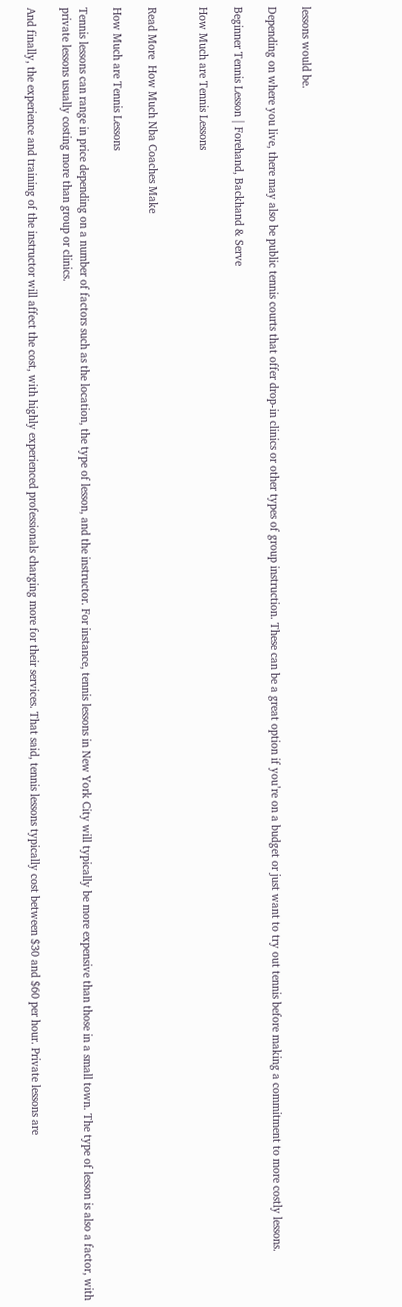lessons would be.

Depending on where you live, there may also be public tennis courts that offer drop-in clinics or other types of group instruction. These can be a great option if you’re on a budget or just want to try out tennis before making a commitment to more costly lessons.

Beginner Tennis Lesson | Forehand, Backhand & Serve

How Much are Tennis Lessons


Read More  How Much Nba Coaches Make

How Much are Tennis Lessons

Tennis lessons can range in price depending on a number of factors such as the location, the type of lesson, and the instructor. For instance, tennis lessons in New York City will typically be more expensive than those in a small town. The type of lesson is also a factor, with private lessons usually costing more than group or clinics.

And finally, the experience and training of the instructor will affect the cost, with highly experienced professionals charging more for their services. That said, tennis lessons typically cost between $30 and $60 per hour. Private lessons are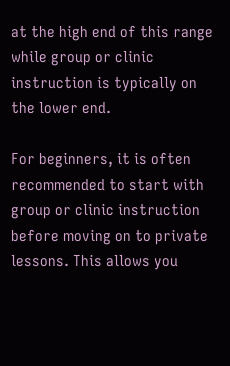at the high end of this range while group or clinic instruction is typically on the lower end.

For beginners, it is often recommended to start with group or clinic instruction before moving on to private lessons. This allows you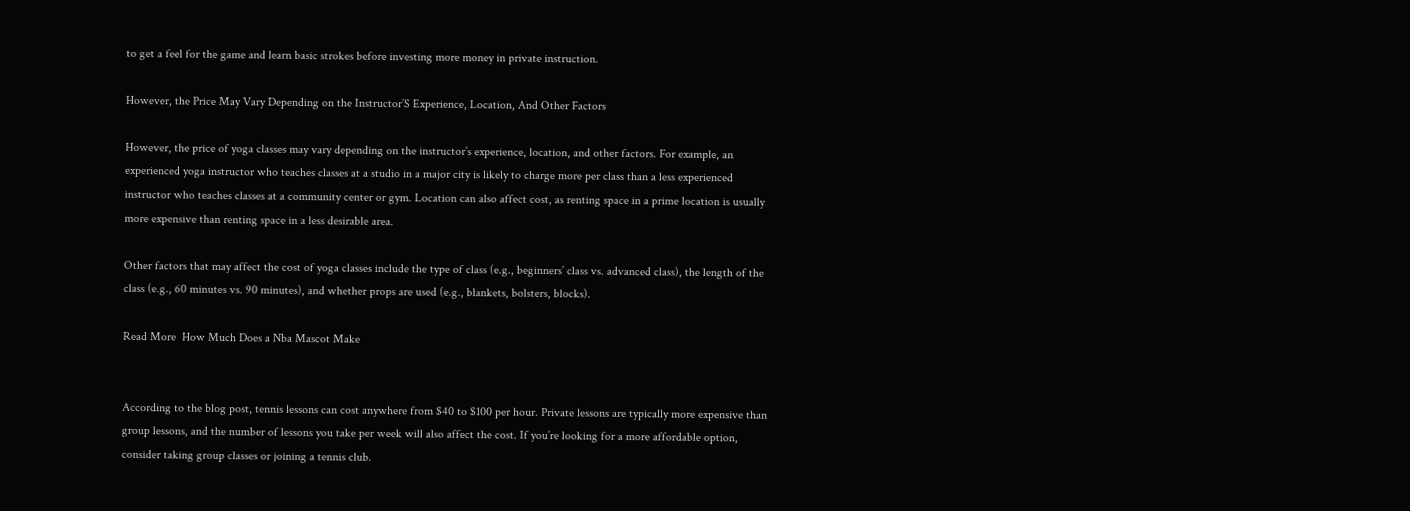to get a feel for the game and learn basic strokes before investing more money in private instruction.

However, the Price May Vary Depending on the Instructor’S Experience, Location, And Other Factors

However, the price of yoga classes may vary depending on the instructor’s experience, location, and other factors. For example, an experienced yoga instructor who teaches classes at a studio in a major city is likely to charge more per class than a less experienced instructor who teaches classes at a community center or gym. Location can also affect cost, as renting space in a prime location is usually more expensive than renting space in a less desirable area.

Other factors that may affect the cost of yoga classes include the type of class (e.g., beginners’ class vs. advanced class), the length of the class (e.g., 60 minutes vs. 90 minutes), and whether props are used (e.g., blankets, bolsters, blocks).

Read More  How Much Does a Nba Mascot Make


According to the blog post, tennis lessons can cost anywhere from $40 to $100 per hour. Private lessons are typically more expensive than group lessons, and the number of lessons you take per week will also affect the cost. If you’re looking for a more affordable option, consider taking group classes or joining a tennis club.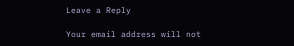Leave a Reply

Your email address will not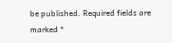be published. Required fields are marked *